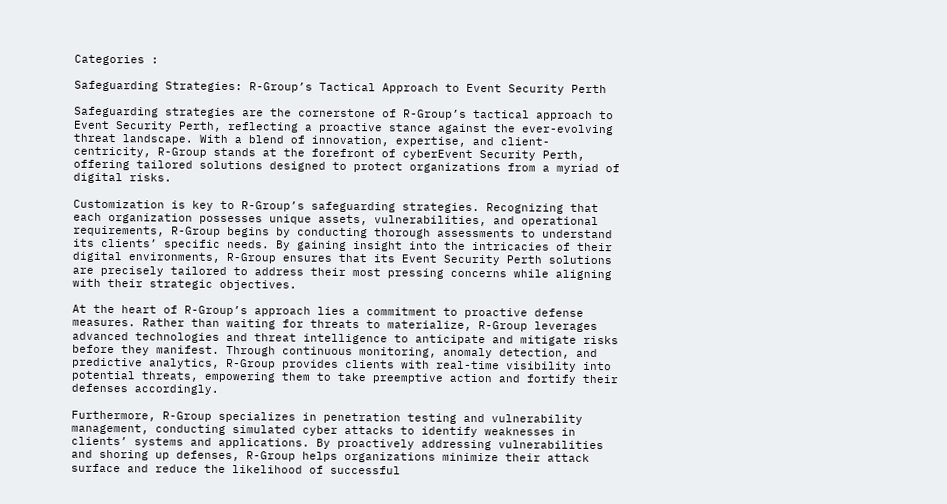Categories :

Safeguarding Strategies: R-Group’s Tactical Approach to Event Security Perth

Safeguarding strategies are the cornerstone of R-Group’s tactical approach to Event Security Perth, reflecting a proactive stance against the ever-evolving threat landscape. With a blend of innovation, expertise, and client-centricity, R-Group stands at the forefront of cyberEvent Security Perth, offering tailored solutions designed to protect organizations from a myriad of digital risks.

Customization is key to R-Group’s safeguarding strategies. Recognizing that each organization possesses unique assets, vulnerabilities, and operational requirements, R-Group begins by conducting thorough assessments to understand its clients’ specific needs. By gaining insight into the intricacies of their digital environments, R-Group ensures that its Event Security Perth solutions are precisely tailored to address their most pressing concerns while aligning with their strategic objectives.

At the heart of R-Group’s approach lies a commitment to proactive defense measures. Rather than waiting for threats to materialize, R-Group leverages advanced technologies and threat intelligence to anticipate and mitigate risks before they manifest. Through continuous monitoring, anomaly detection, and predictive analytics, R-Group provides clients with real-time visibility into potential threats, empowering them to take preemptive action and fortify their defenses accordingly.

Furthermore, R-Group specializes in penetration testing and vulnerability management, conducting simulated cyber attacks to identify weaknesses in clients’ systems and applications. By proactively addressing vulnerabilities and shoring up defenses, R-Group helps organizations minimize their attack surface and reduce the likelihood of successful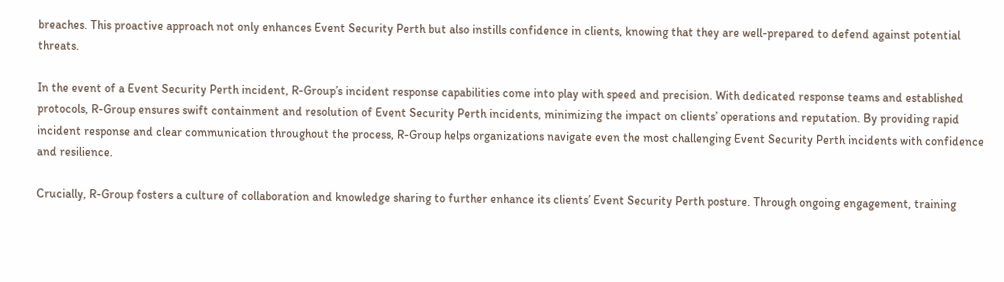breaches. This proactive approach not only enhances Event Security Perth but also instills confidence in clients, knowing that they are well-prepared to defend against potential threats.

In the event of a Event Security Perth incident, R-Group’s incident response capabilities come into play with speed and precision. With dedicated response teams and established protocols, R-Group ensures swift containment and resolution of Event Security Perth incidents, minimizing the impact on clients’ operations and reputation. By providing rapid incident response and clear communication throughout the process, R-Group helps organizations navigate even the most challenging Event Security Perth incidents with confidence and resilience.

Crucially, R-Group fosters a culture of collaboration and knowledge sharing to further enhance its clients’ Event Security Perth posture. Through ongoing engagement, training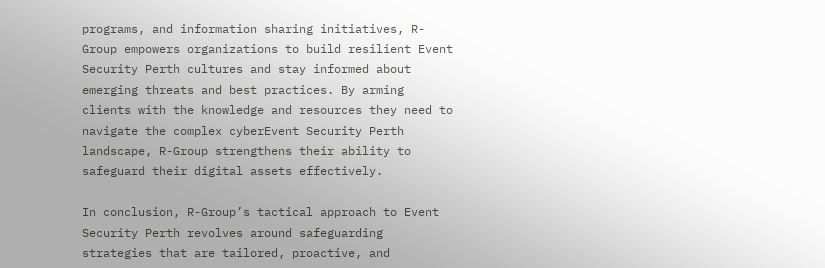programs, and information sharing initiatives, R-Group empowers organizations to build resilient Event Security Perth cultures and stay informed about emerging threats and best practices. By arming clients with the knowledge and resources they need to navigate the complex cyberEvent Security Perth landscape, R-Group strengthens their ability to safeguard their digital assets effectively.

In conclusion, R-Group’s tactical approach to Event Security Perth revolves around safeguarding strategies that are tailored, proactive, and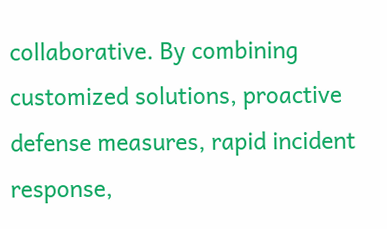collaborative. By combining customized solutions, proactive defense measures, rapid incident response,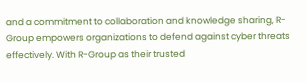and a commitment to collaboration and knowledge sharing, R-Group empowers organizations to defend against cyber threats effectively. With R-Group as their trusted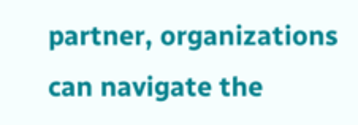partner, organizations can navigate the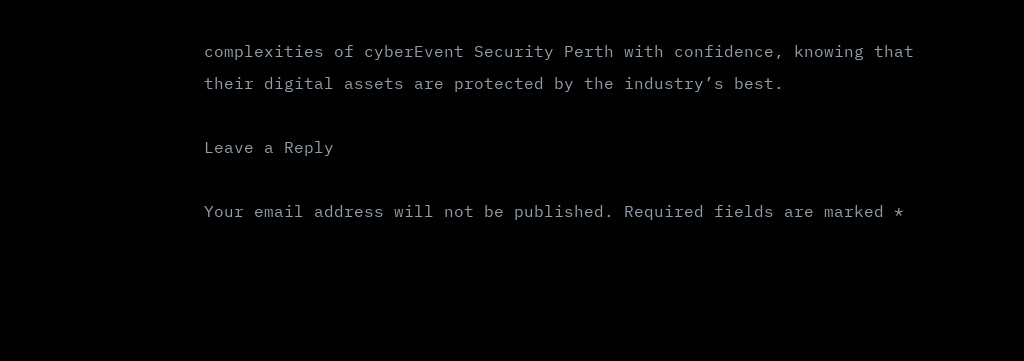complexities of cyberEvent Security Perth with confidence, knowing that their digital assets are protected by the industry’s best.

Leave a Reply

Your email address will not be published. Required fields are marked *